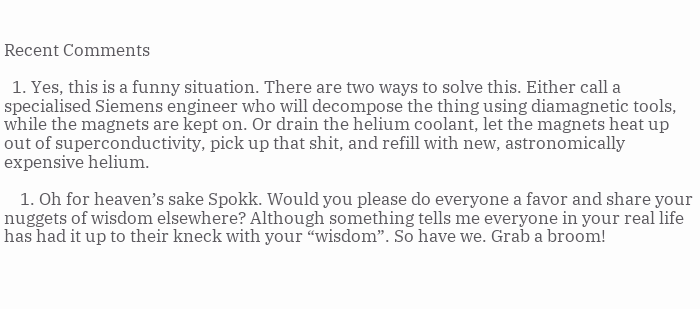Recent Comments

  1. Yes, this is a funny situation. There are two ways to solve this. Either call a specialised Siemens engineer who will decompose the thing using diamagnetic tools, while the magnets are kept on. Or drain the helium coolant, let the magnets heat up out of superconductivity, pick up that shit, and refill with new, astronomically expensive helium.

    1. Oh for heaven’s sake Spokk. Would you please do everyone a favor and share your nuggets of wisdom elsewhere? Although something tells me everyone in your real life has had it up to their kneck with your “wisdom”. So have we. Grab a broom!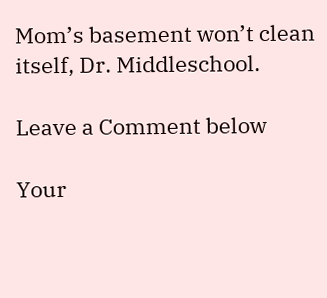Mom’s basement won’t clean itself, Dr. Middleschool.

Leave a Comment below

Your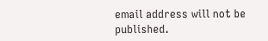email address will not be published.